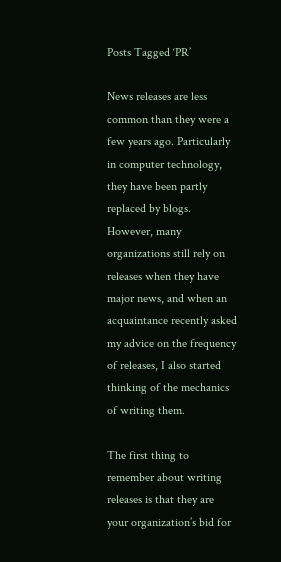Posts Tagged ‘PR’

News releases are less common than they were a few years ago. Particularly in computer technology, they have been partly replaced by blogs. However, many organizations still rely on releases when they have major news, and when an acquaintance recently asked my advice on the frequency of releases, I also started thinking of the mechanics of writing them.

The first thing to remember about writing releases is that they are your organization’s bid for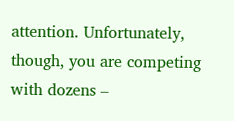attention. Unfortunately, though, you are competing with dozens –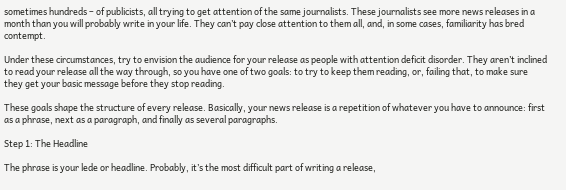sometimes hundreds – of publicists, all trying to get attention of the same journalists. These journalists see more news releases in a month than you will probably write in your life. They can’t pay close attention to them all, and, in some cases, familiarity has bred contempt.

Under these circumstances, try to envision the audience for your release as people with attention deficit disorder. They aren’t inclined to read your release all the way through, so you have one of two goals: to try to keep them reading, or, failing that, to make sure they get your basic message before they stop reading.

These goals shape the structure of every release. Basically, your news release is a repetition of whatever you have to announce: first as a phrase, next as a paragraph, and finally as several paragraphs.

Step 1: The Headline

The phrase is your lede or headline. Probably, it’s the most difficult part of writing a release,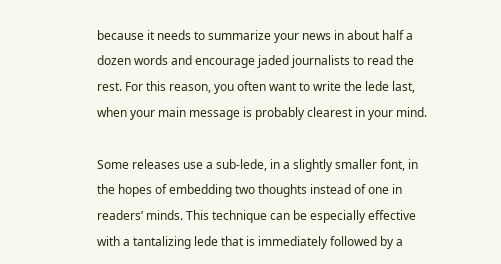because it needs to summarize your news in about half a dozen words and encourage jaded journalists to read the rest. For this reason, you often want to write the lede last, when your main message is probably clearest in your mind.

Some releases use a sub-lede, in a slightly smaller font, in the hopes of embedding two thoughts instead of one in readers’ minds. This technique can be especially effective with a tantalizing lede that is immediately followed by a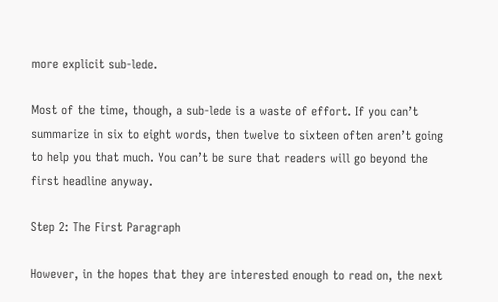more explicit sub-lede.

Most of the time, though, a sub-lede is a waste of effort. If you can’t summarize in six to eight words, then twelve to sixteen often aren’t going to help you that much. You can’t be sure that readers will go beyond the first headline anyway.

Step 2: The First Paragraph

However, in the hopes that they are interested enough to read on, the next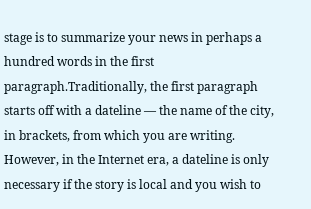stage is to summarize your news in perhaps a hundred words in the first paragraph.Traditionally, the first paragraph starts off with a dateline — the name of the city, in brackets, from which you are writing. However, in the Internet era, a dateline is only necessary if the story is local and you wish to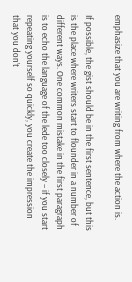emphasize that you are writing from where the action is.

If possible, the gist should be in the first sentence, but this is the place where writers start to flounder in a number of different ways. One common mistake in the first paragraph is to echo the language of the lede too closely – if you start repeating yourself so quickly, you create the impression that you don’t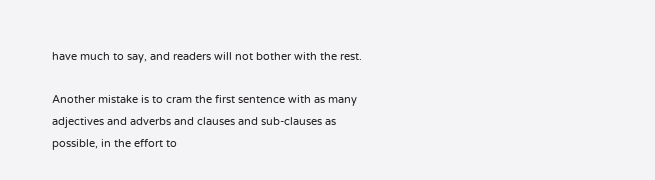have much to say, and readers will not bother with the rest.

Another mistake is to cram the first sentence with as many adjectives and adverbs and clauses and sub-clauses as possible, in the effort to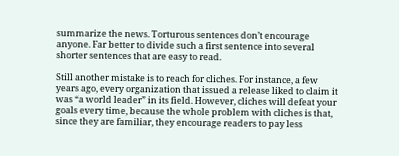summarize the news. Torturous sentences don’t encourage anyone. Far better to divide such a first sentence into several shorter sentences that are easy to read.

Still another mistake is to reach for cliches. For instance, a few years ago, every organization that issued a release liked to claim it was “a world leader” in its field. However, cliches will defeat your goals every time, because the whole problem with cliches is that, since they are familiar, they encourage readers to pay less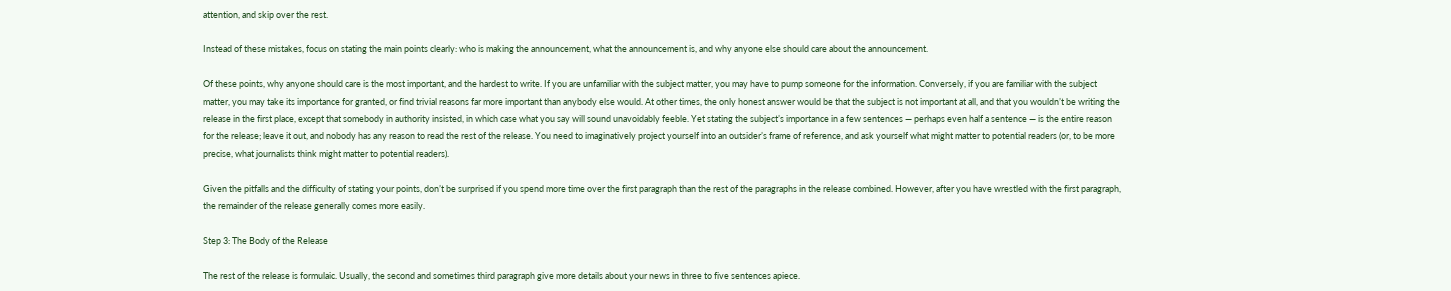attention, and skip over the rest.

Instead of these mistakes, focus on stating the main points clearly: who is making the announcement, what the announcement is, and why anyone else should care about the announcement.

Of these points, why anyone should care is the most important, and the hardest to write. If you are unfamiliar with the subject matter, you may have to pump someone for the information. Conversely, if you are familiar with the subject matter, you may take its importance for granted, or find trivial reasons far more important than anybody else would. At other times, the only honest answer would be that the subject is not important at all, and that you wouldn’t be writing the release in the first place, except that somebody in authority insisted, in which case what you say will sound unavoidably feeble. Yet stating the subject’s importance in a few sentences — perhaps even half a sentence — is the entire reason for the release; leave it out, and nobody has any reason to read the rest of the release. You need to imaginatively project yourself into an outsider’s frame of reference, and ask yourself what might matter to potential readers (or, to be more precise, what journalists think might matter to potential readers).

Given the pitfalls and the difficulty of stating your points, don’t be surprised if you spend more time over the first paragraph than the rest of the paragraphs in the release combined. However, after you have wrestled with the first paragraph, the remainder of the release generally comes more easily.

Step 3: The Body of the Release

The rest of the release is formulaic. Usually, the second and sometimes third paragraph give more details about your news in three to five sentences apiece.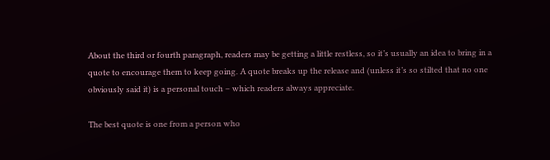About the third or fourth paragraph, readers may be getting a little restless, so it’s usually an idea to bring in a quote to encourage them to keep going. A quote breaks up the release and (unless it’s so stilted that no one obviously said it) is a personal touch – which readers always appreciate.

The best quote is one from a person who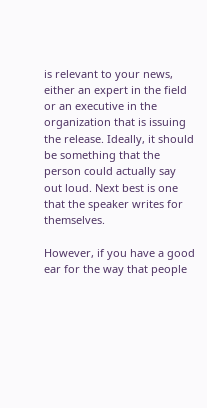is relevant to your news, either an expert in the field or an executive in the organization that is issuing the release. Ideally, it should be something that the person could actually say out loud. Next best is one that the speaker writes for themselves.

However, if you have a good ear for the way that people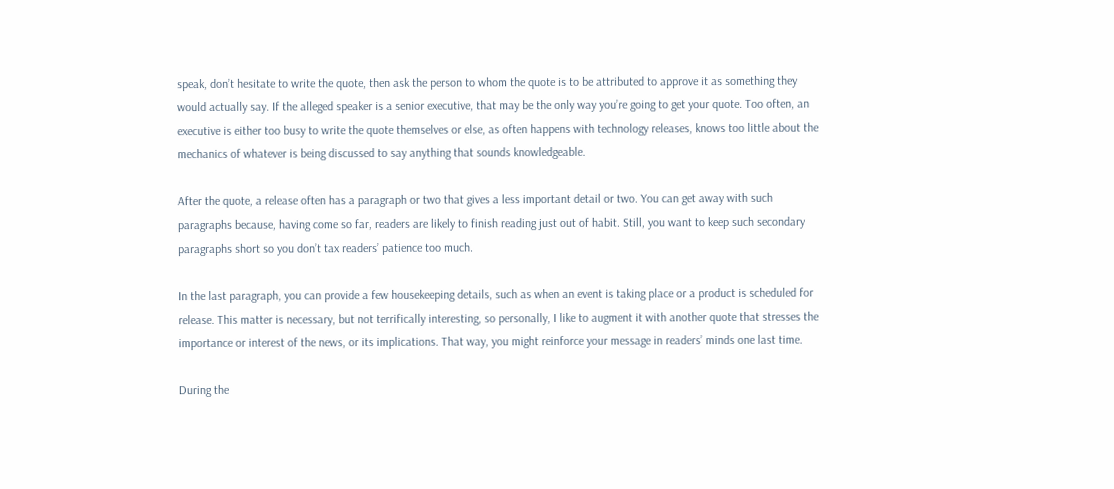speak, don’t hesitate to write the quote, then ask the person to whom the quote is to be attributed to approve it as something they would actually say. If the alleged speaker is a senior executive, that may be the only way you’re going to get your quote. Too often, an executive is either too busy to write the quote themselves or else, as often happens with technology releases, knows too little about the mechanics of whatever is being discussed to say anything that sounds knowledgeable.

After the quote, a release often has a paragraph or two that gives a less important detail or two. You can get away with such paragraphs because, having come so far, readers are likely to finish reading just out of habit. Still, you want to keep such secondary paragraphs short so you don’t tax readers’ patience too much.

In the last paragraph, you can provide a few housekeeping details, such as when an event is taking place or a product is scheduled for release. This matter is necessary, but not terrifically interesting, so personally, I like to augment it with another quote that stresses the importance or interest of the news, or its implications. That way, you might reinforce your message in readers’ minds one last time.

During the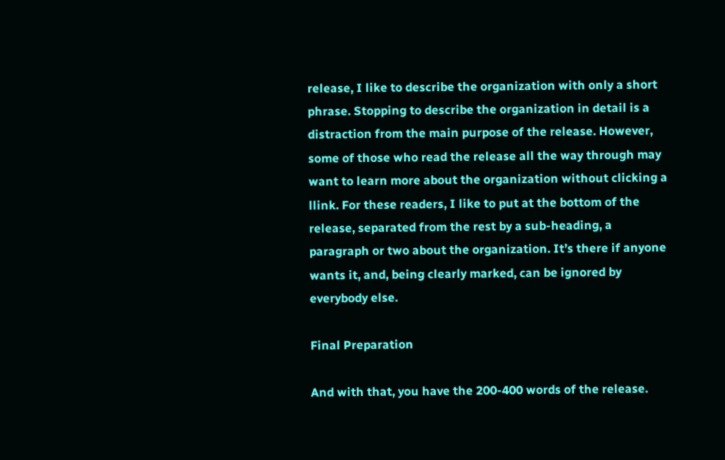release, I like to describe the organization with only a short phrase. Stopping to describe the organization in detail is a distraction from the main purpose of the release. However, some of those who read the release all the way through may want to learn more about the organization without clicking a llink. For these readers, I like to put at the bottom of the release, separated from the rest by a sub-heading, a paragraph or two about the organization. It’s there if anyone wants it, and, being clearly marked, can be ignored by everybody else.

Final Preparation

And with that, you have the 200-400 words of the release.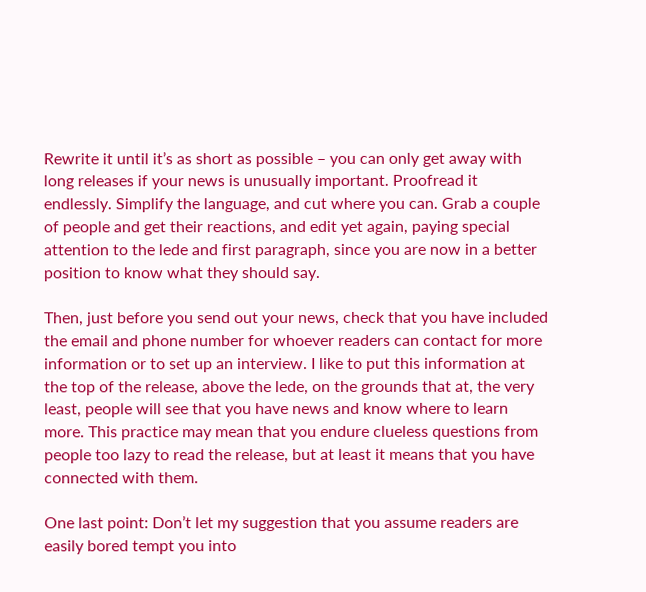Rewrite it until it’s as short as possible – you can only get away with long releases if your news is unusually important. Proofread it endlessly. Simplify the language, and cut where you can. Grab a couple of people and get their reactions, and edit yet again, paying special attention to the lede and first paragraph, since you are now in a better position to know what they should say.

Then, just before you send out your news, check that you have included the email and phone number for whoever readers can contact for more information or to set up an interview. I like to put this information at the top of the release, above the lede, on the grounds that at, the very least, people will see that you have news and know where to learn more. This practice may mean that you endure clueless questions from people too lazy to read the release, but at least it means that you have connected with them.

One last point: Don’t let my suggestion that you assume readers are easily bored tempt you into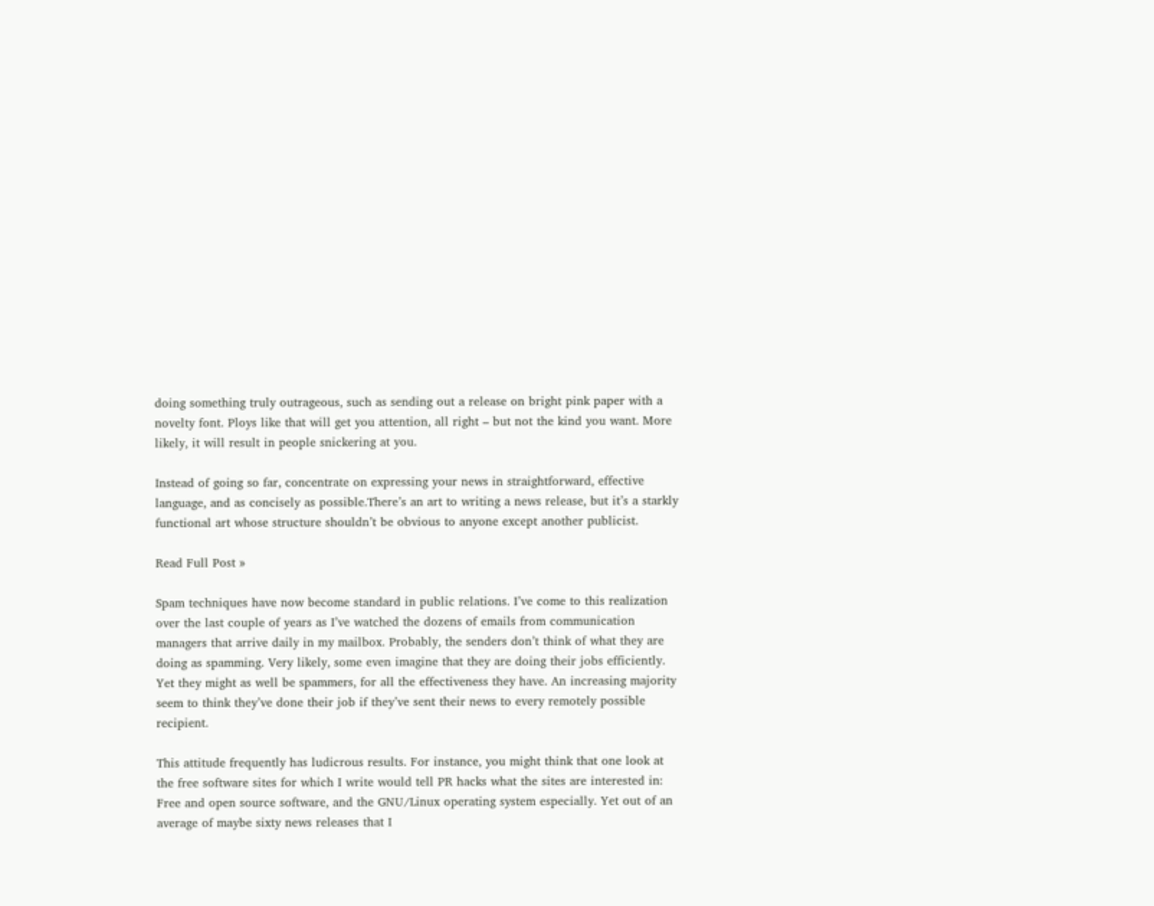doing something truly outrageous, such as sending out a release on bright pink paper with a novelty font. Ploys like that will get you attention, all right – but not the kind you want. More likely, it will result in people snickering at you.

Instead of going so far, concentrate on expressing your news in straightforward, effective language, and as concisely as possible.There’s an art to writing a news release, but it’s a starkly functional art whose structure shouldn’t be obvious to anyone except another publicist.

Read Full Post »

Spam techniques have now become standard in public relations. I’ve come to this realization over the last couple of years as I’ve watched the dozens of emails from communication managers that arrive daily in my mailbox. Probably, the senders don’t think of what they are doing as spamming. Very likely, some even imagine that they are doing their jobs efficiently. Yet they might as well be spammers, for all the effectiveness they have. An increasing majority seem to think they’ve done their job if they’ve sent their news to every remotely possible recipient.

This attitude frequently has ludicrous results. For instance, you might think that one look at the free software sites for which I write would tell PR hacks what the sites are interested in: Free and open source software, and the GNU/Linux operating system especially. Yet out of an average of maybe sixty news releases that I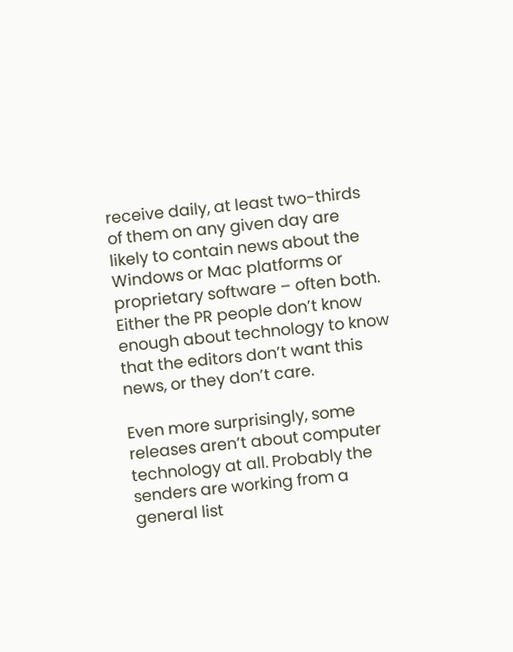receive daily, at least two-thirds of them on any given day are likely to contain news about the Windows or Mac platforms or proprietary software – often both. Either the PR people don’t know enough about technology to know that the editors don’t want this news, or they don’t care.

Even more surprisingly, some releases aren’t about computer technology at all. Probably the senders are working from a general list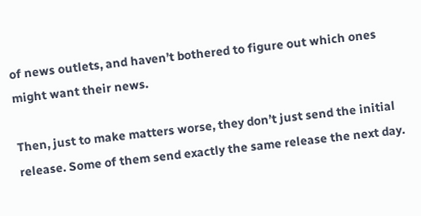of news outlets, and haven’t bothered to figure out which ones might want their news.

Then, just to make matters worse, they don’t just send the initial release. Some of them send exactly the same release the next day.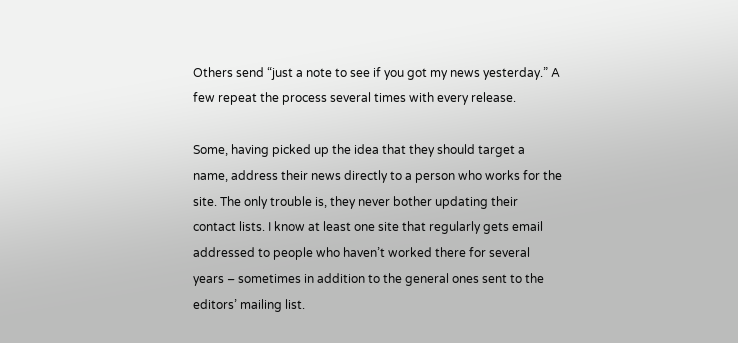Others send “just a note to see if you got my news yesterday.” A few repeat the process several times with every release.

Some, having picked up the idea that they should target a name, address their news directly to a person who works for the site. The only trouble is, they never bother updating their contact lists. I know at least one site that regularly gets email addressed to people who haven’t worked there for several years – sometimes in addition to the general ones sent to the editors’ mailing list.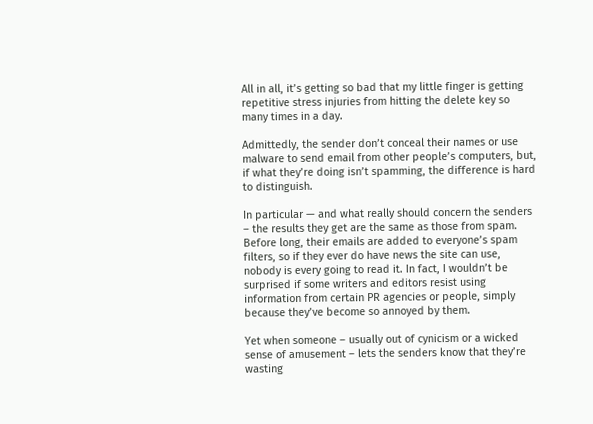All in all, it’s getting so bad that my little finger is getting repetitive stress injuries from hitting the delete key so many times in a day.

Admittedly, the sender don’t conceal their names or use malware to send email from other people’s computers, but, if what they’re doing isn’t spamming, the difference is hard to distinguish.

In particular — and what really should concern the senders – the results they get are the same as those from spam. Before long, their emails are added to everyone’s spam filters, so if they ever do have news the site can use, nobody is every going to read it. In fact, I wouldn’t be surprised if some writers and editors resist using information from certain PR agencies or people, simply because they’ve become so annoyed by them.

Yet when someone – usually out of cynicism or a wicked sense of amusement – lets the senders know that they’re wasting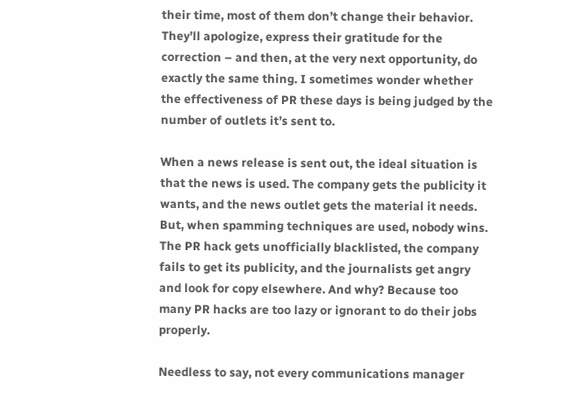their time, most of them don’t change their behavior. They’ll apologize, express their gratitude for the correction – and then, at the very next opportunity, do exactly the same thing. I sometimes wonder whether the effectiveness of PR these days is being judged by the number of outlets it’s sent to.

When a news release is sent out, the ideal situation is that the news is used. The company gets the publicity it wants, and the news outlet gets the material it needs. But, when spamming techniques are used, nobody wins. The PR hack gets unofficially blacklisted, the company fails to get its publicity, and the journalists get angry and look for copy elsewhere. And why? Because too many PR hacks are too lazy or ignorant to do their jobs properly.

Needless to say, not every communications manager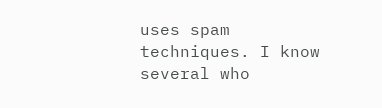uses spam techniques. I know several who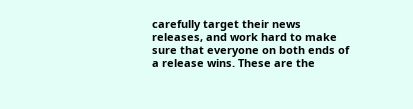carefully target their news releases, and work hard to make sure that everyone on both ends of a release wins. These are the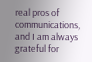real pros of communications, and I am always grateful for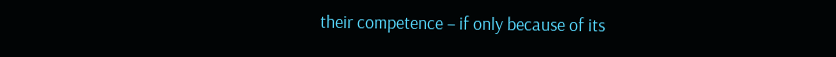their competence – if only because of its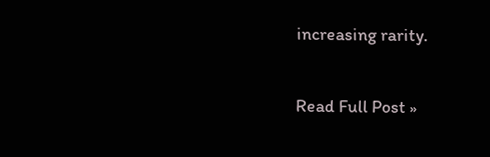increasing rarity.

Read Full Post »